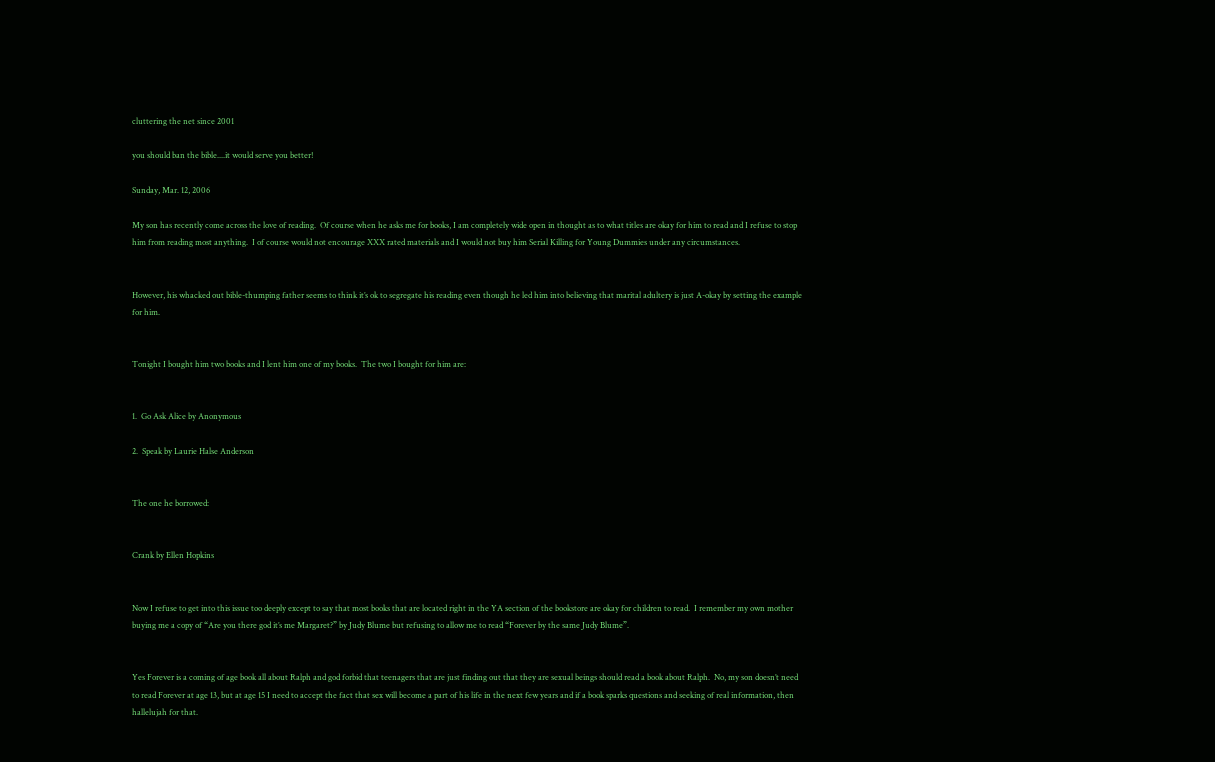cluttering the net since 2001

you should ban the bible....it would serve you better!

Sunday, Mar. 12, 2006

My son has recently come across the love of reading.  Of course when he asks me for books, I am completely wide open in thought as to what titles are okay for him to read and I refuse to stop him from reading most anything.  I of course would not encourage XXX rated materials and I would not buy him Serial Killing for Young Dummies under any circumstances.


However, his whacked out bible-thumping father seems to think it’s ok to segregate his reading even though he led him into believing that marital adultery is just A-okay by setting the example for him.


Tonight I bought him two books and I lent him one of my books.  The two I bought for him are:


1.  Go Ask Alice by Anonymous

2.  Speak by Laurie Halse Anderson


The one he borrowed:


Crank by Ellen Hopkins


Now I refuse to get into this issue too deeply except to say that most books that are located right in the YA section of the bookstore are okay for children to read.  I remember my own mother buying me a copy of “Are you there god it’s me Margaret?” by Judy Blume but refusing to allow me to read “Forever by the same Judy Blume”.


Yes Forever is a coming of age book all about Ralph and god forbid that teenagers that are just finding out that they are sexual beings should read a book about Ralph.  No, my son doesn’t need to read Forever at age 13, but at age 15 I need to accept the fact that sex will become a part of his life in the next few years and if a book sparks questions and seeking of real information, then hallelujah for that.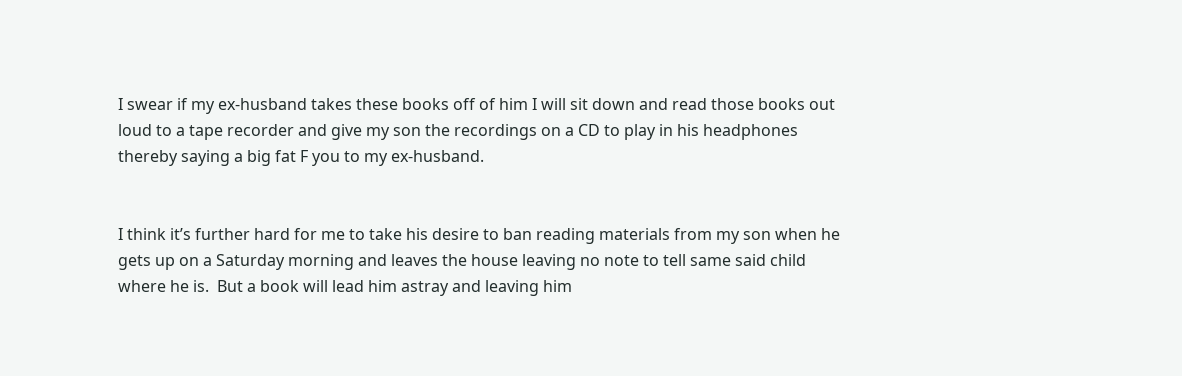I swear if my ex-husband takes these books off of him I will sit down and read those books out loud to a tape recorder and give my son the recordings on a CD to play in his headphones thereby saying a big fat F you to my ex-husband.


I think it’s further hard for me to take his desire to ban reading materials from my son when he gets up on a Saturday morning and leaves the house leaving no note to tell same said child where he is.  But a book will lead him astray and leaving him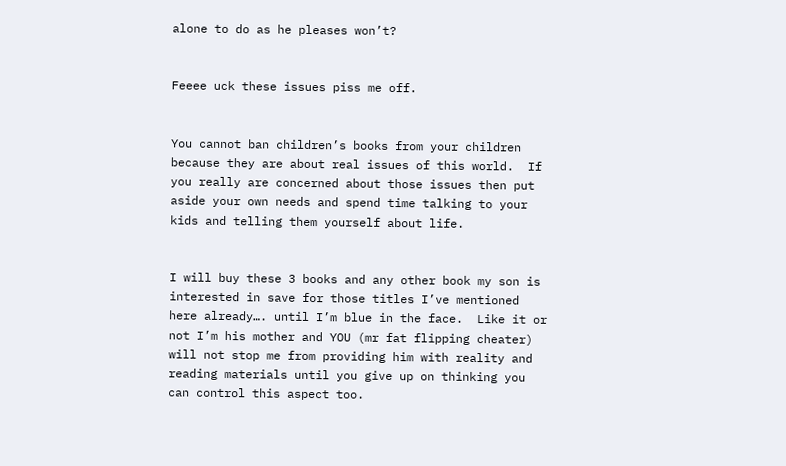alone to do as he pleases won’t?


Feeee uck these issues piss me off.


You cannot ban children’s books from your children because they are about real issues of this world.  If you really are concerned about those issues then put aside your own needs and spend time talking to your kids and telling them yourself about life.


I will buy these 3 books and any other book my son is interested in save for those titles I’ve mentioned here already…. until I’m blue in the face.  Like it or not I’m his mother and YOU (mr fat flipping cheater) will not stop me from providing him with reality and reading materials until you give up on thinking you can control this aspect too.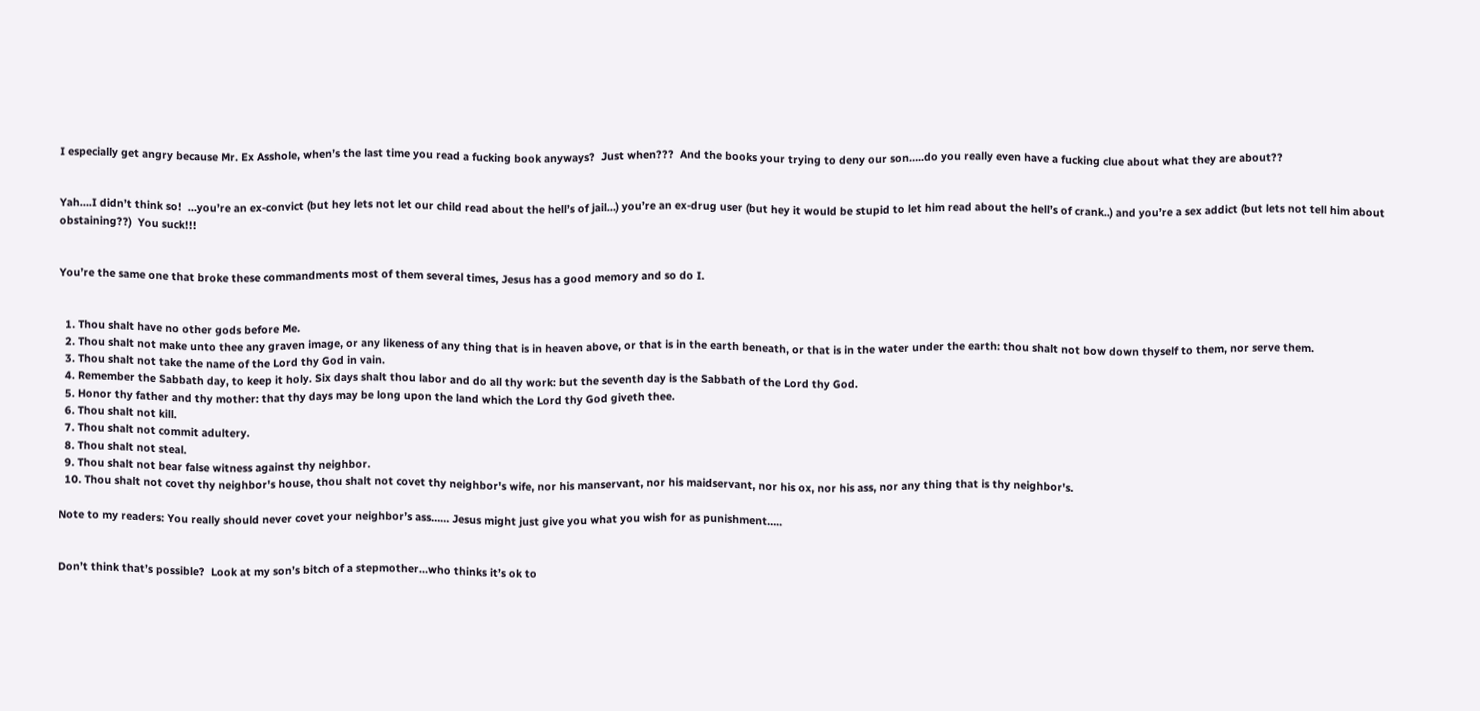I especially get angry because Mr. Ex Asshole, when’s the last time you read a fucking book anyways?  Just when???  And the books your trying to deny our son…..do you really even have a fucking clue about what they are about??


Yah….I didn’t think so!  …you’re an ex-convict (but hey lets not let our child read about the hell’s of jail…) you’re an ex-drug user (but hey it would be stupid to let him read about the hell’s of crank..) and you’re a sex addict (but lets not tell him about obstaining??)  You suck!!!


You’re the same one that broke these commandments most of them several times, Jesus has a good memory and so do I.


  1. Thou shalt have no other gods before Me.
  2. Thou shalt not make unto thee any graven image, or any likeness of any thing that is in heaven above, or that is in the earth beneath, or that is in the water under the earth: thou shalt not bow down thyself to them, nor serve them.
  3. Thou shalt not take the name of the Lord thy God in vain.
  4. Remember the Sabbath day, to keep it holy. Six days shalt thou labor and do all thy work: but the seventh day is the Sabbath of the Lord thy God.
  5. Honor thy father and thy mother: that thy days may be long upon the land which the Lord thy God giveth thee.
  6. Thou shalt not kill.
  7. Thou shalt not commit adultery.
  8. Thou shalt not steal.
  9. Thou shalt not bear false witness against thy neighbor.
  10. Thou shalt not covet thy neighbor's house, thou shalt not covet thy neighbor's wife, nor his manservant, nor his maidservant, nor his ox, nor his ass, nor any thing that is thy neighbor's.

Note to my readers: You really should never covet your neighbor’s ass…… Jesus might just give you what you wish for as punishment…..


Don’t think that’s possible?  Look at my son’s bitch of a stepmother…who thinks it’s ok to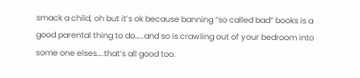smack a child, oh but it’s ok because banning “so called bad” books is a good parental thing to do…..and so is crawling out of your bedroom into some one elses….that’s all good too.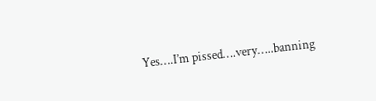Yes….I’m pissed….very…..banning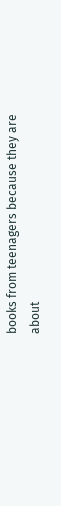books from teenagers because they are about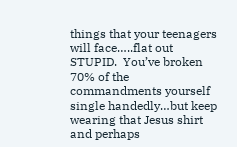things that your teenagers will face…..flat out STUPID.  You’ve broken 70% of the commandments yourself single handedly…but keep wearing that Jesus shirt and perhaps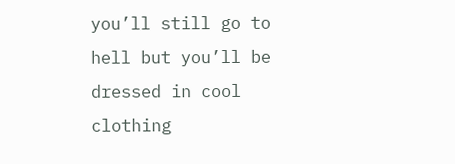you’ll still go to hell but you’ll be dressed in cool clothing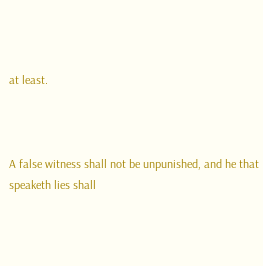at least.



A false witness shall not be unpunished, and he that speaketh lies shall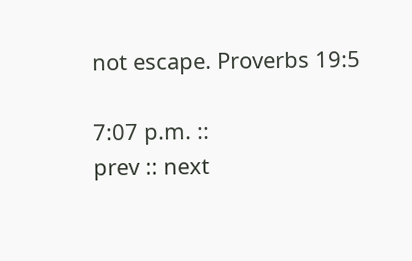not escape. Proverbs 19:5

7:07 p.m. ::
prev :: next